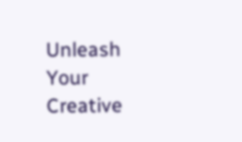Unleash Your Creative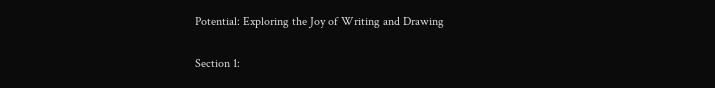Potential: Exploring the Joy of Writing and Drawing

Section 1: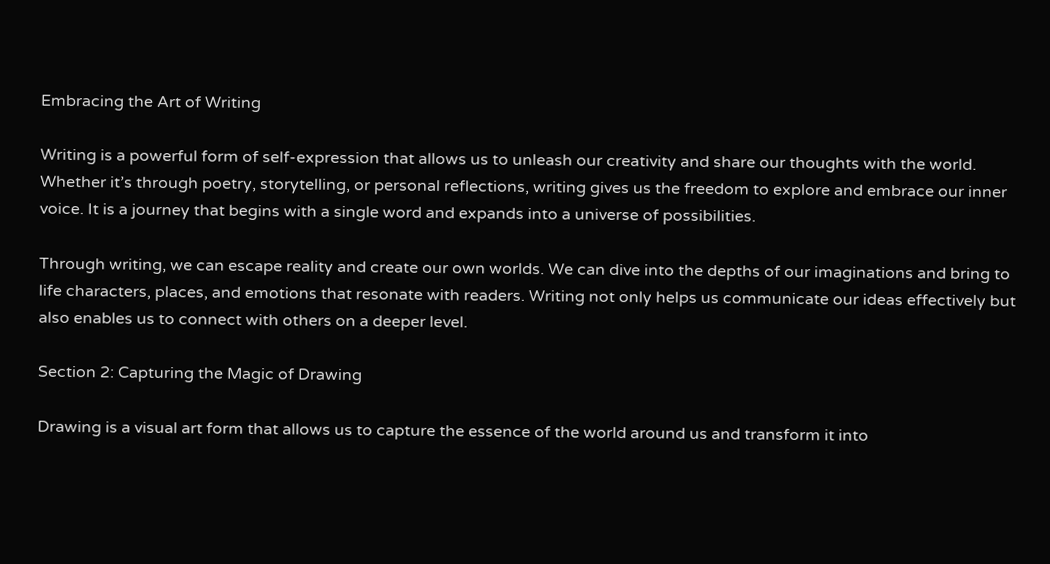Embracing the Art of Writing

Writing is a powerful form of self-expression that allows us to unleash our creativity and share our thoughts with the world. Whether it’s through poetry, storytelling, or personal reflections, writing gives us the freedom to explore and embrace our inner voice. It is a journey that begins with a single word and expands into a universe of possibilities.

Through writing, we can escape reality and create our own worlds. We can dive into the depths of our imaginations and bring to life characters, places, and emotions that resonate with readers. Writing not only helps us communicate our ideas effectively but also enables us to connect with others on a deeper level.

Section 2: Capturing the Magic of Drawing

Drawing is a visual art form that allows us to capture the essence of the world around us and transform it into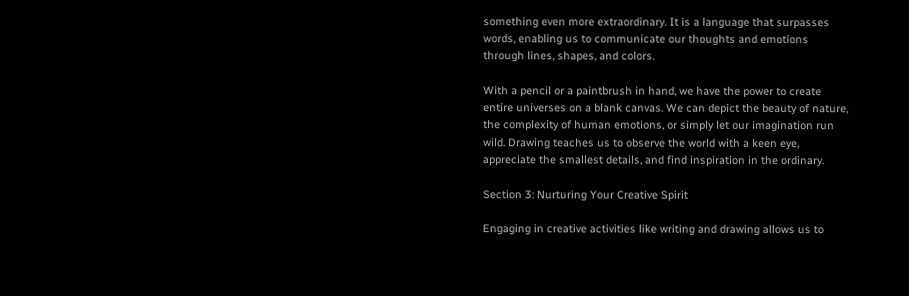something even more extraordinary. It is a language that surpasses words, enabling us to communicate our thoughts and emotions through lines, shapes, and colors.

With a pencil or a paintbrush in hand, we have the power to create entire universes on a blank canvas. We can depict the beauty of nature, the complexity of human emotions, or simply let our imagination run wild. Drawing teaches us to observe the world with a keen eye, appreciate the smallest details, and find inspiration in the ordinary.

Section 3: Nurturing Your Creative Spirit

Engaging in creative activities like writing and drawing allows us to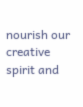nourish our creative spirit and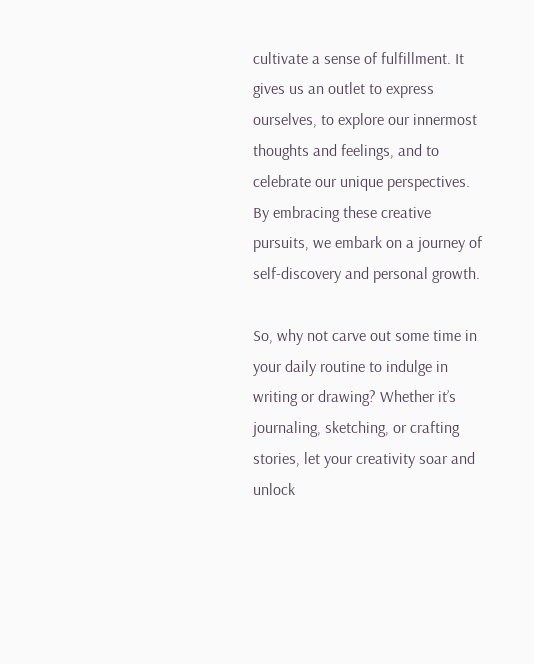cultivate a sense of fulfillment. It gives us an outlet to express ourselves, to explore our innermost thoughts and feelings, and to celebrate our unique perspectives. By embracing these creative pursuits, we embark on a journey of self-discovery and personal growth.

So, why not carve out some time in your daily routine to indulge in writing or drawing? Whether it’s journaling, sketching, or crafting stories, let your creativity soar and unlock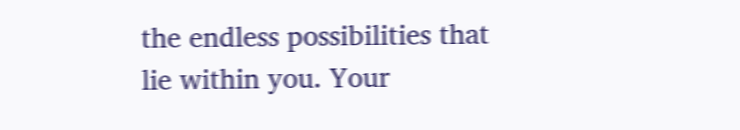the endless possibilities that lie within you. Your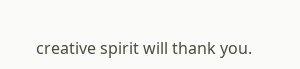creative spirit will thank you.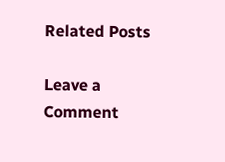Related Posts

Leave a Comment